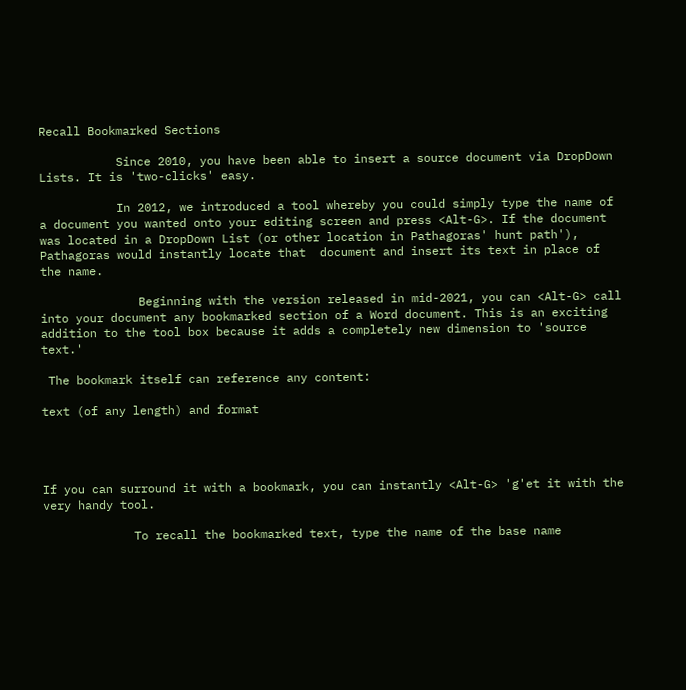Recall Bookmarked Sections

           Since 2010, you have been able to insert a source document via DropDown Lists. It is 'two-clicks' easy.

           In 2012, we introduced a tool whereby you could simply type the name of a document you wanted onto your editing screen and press <Alt-G>. If the document was located in a DropDown List (or other location in Pathagoras' hunt path'), Pathagoras would instantly locate that  document and insert its text in place of the name.

              Beginning with the version released in mid-2021, you can <Alt-G> call into your document any bookmarked section of a Word document. This is an exciting addition to the tool box because it adds a completely new dimension to 'source text.'

 The bookmark itself can reference any content:

text (of any length) and format




If you can surround it with a bookmark, you can instantly <Alt-G> 'g'et it with the very handy tool.

             To recall the bookmarked text, type the name of the base name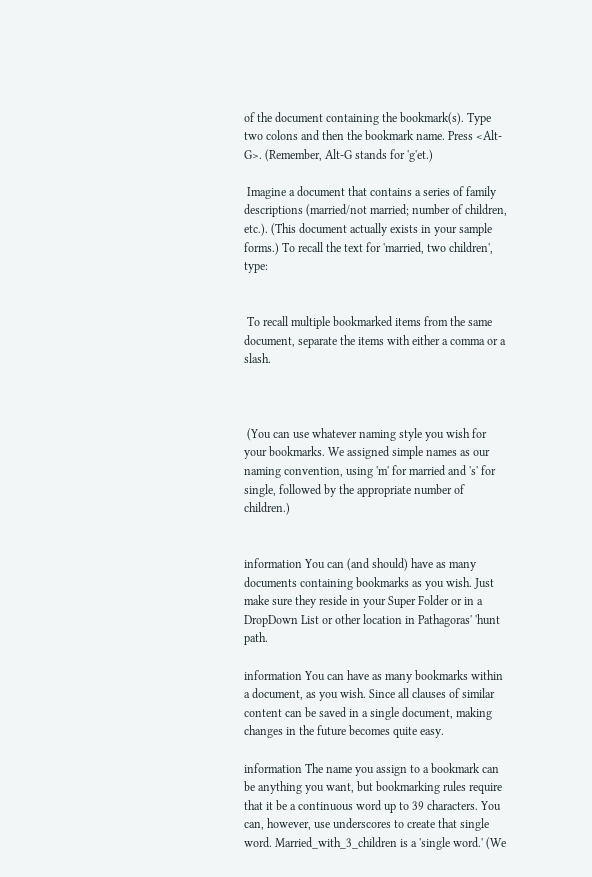of the document containing the bookmark(s). Type two colons and then the bookmark name. Press <Alt-G>. (Remember, Alt-G stands for 'g'et.)

 Imagine a document that contains a series of family descriptions (married/not married; number of children, etc.). (This document actually exists in your sample forms.) To recall the text for 'married, two children', type:


 To recall multiple bookmarked items from the same document, separate the items with either a comma or a slash.



 (You can use whatever naming style you wish for your bookmarks. We assigned simple names as our naming convention, using 'm' for married and 's' for single, followed by the appropriate number of children.)


information You can (and should) have as many documents containing bookmarks as you wish. Just make sure they reside in your Super Folder or in a DropDown List or other location in Pathagoras' 'hunt path.

information You can have as many bookmarks within a document, as you wish. Since all clauses of similar content can be saved in a single document, making changes in the future becomes quite easy.

information The name you assign to a bookmark can be anything you want, but bookmarking rules require that it be a continuous word up to 39 characters. You can, however, use underscores to create that single word. Married_with_3_children is a 'single word.' (We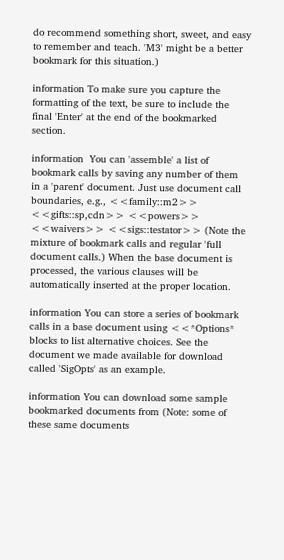do recommend something short, sweet, and easy to remember and teach. 'M3' might be a better bookmark for this situation.)

information To make sure you capture the formatting of the text, be sure to include the final 'Enter' at the end of the bookmarked section.

information  You can 'assemble' a list of bookmark calls by saving any number of them in a 'parent' document. Just use document call boundaries, e.g., <<family::m2>> <<gifts::sp,cdn>> <<powers>> <<waivers>> <<sigs::testator>> (Note the mixture of bookmark calls and regular 'full document calls.) When the base document is processed, the various clauses will be automatically inserted at the proper location.

information You can store a series of bookmark calls in a base document using <<*Options* blocks to list alternative choices. See the document we made available for download called 'SigOpts' as an example.

information You can download some sample bookmarked documents from (Note: some of these same documents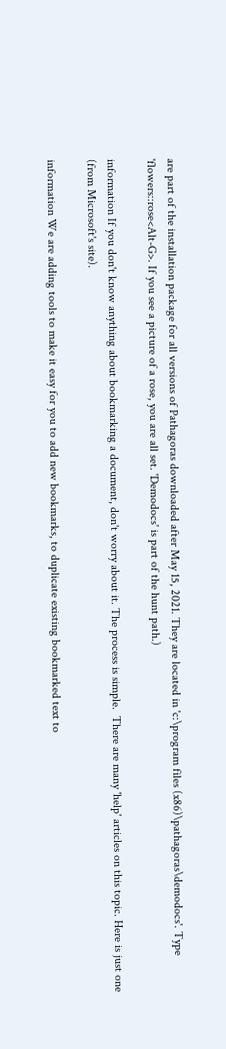are part of the installation package for all versions of Pathagoras downloaded after May 15, 2021. They are located in 'c:\program files (x86)\pathagoras\demodocs'. Type 'flowers::rose<Alt-G>. If you see a picture of a rose, you are all set. 'Demodocs' is part of the hunt path.)

information If you don't know anything about bookmarking a document, don't worry about it. The process is simple.  There are many 'help' articles on this topic. Here is just one (from Microsoft's site).

information We are adding tools to make it easy for you to add new bookmarks, to duplicate existing bookmarked text to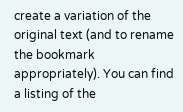create a variation of the original text (and to rename the bookmark appropriately). You can find a listing of the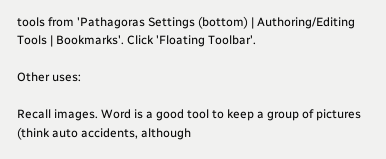tools from 'Pathagoras Settings (bottom) | Authoring/Editing Tools | Bookmarks'. Click 'Floating Toolbar'.

Other uses:

Recall images. Word is a good tool to keep a group of pictures (think auto accidents, although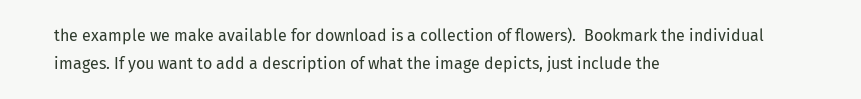the example we make available for download is a collection of flowers).  Bookmark the individual images. If you want to add a description of what the image depicts, just include the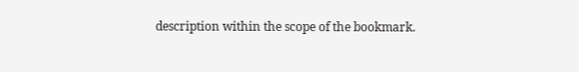description within the scope of the bookmark.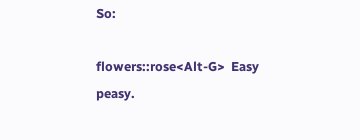So:

flowers::rose<Alt-G>  Easy peasy.